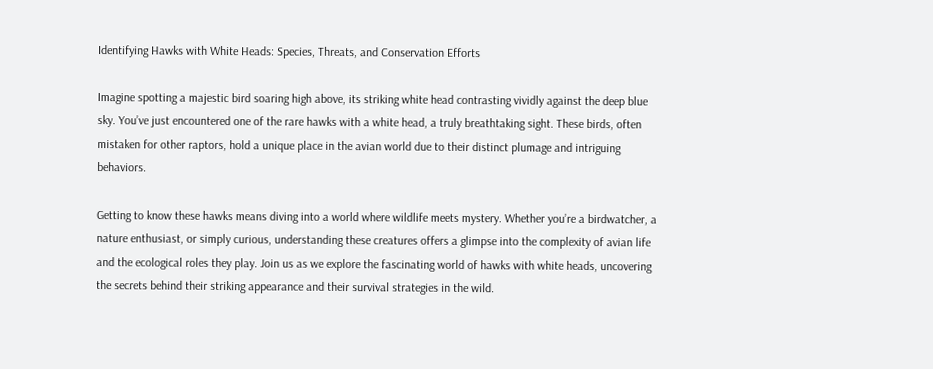Identifying Hawks with White Heads: Species, Threats, and Conservation Efforts

Imagine spotting a majestic bird soaring high above, its striking white head contrasting vividly against the deep blue sky. You’ve just encountered one of the rare hawks with a white head, a truly breathtaking sight. These birds, often mistaken for other raptors, hold a unique place in the avian world due to their distinct plumage and intriguing behaviors.

Getting to know these hawks means diving into a world where wildlife meets mystery. Whether you’re a birdwatcher, a nature enthusiast, or simply curious, understanding these creatures offers a glimpse into the complexity of avian life and the ecological roles they play. Join us as we explore the fascinating world of hawks with white heads, uncovering the secrets behind their striking appearance and their survival strategies in the wild.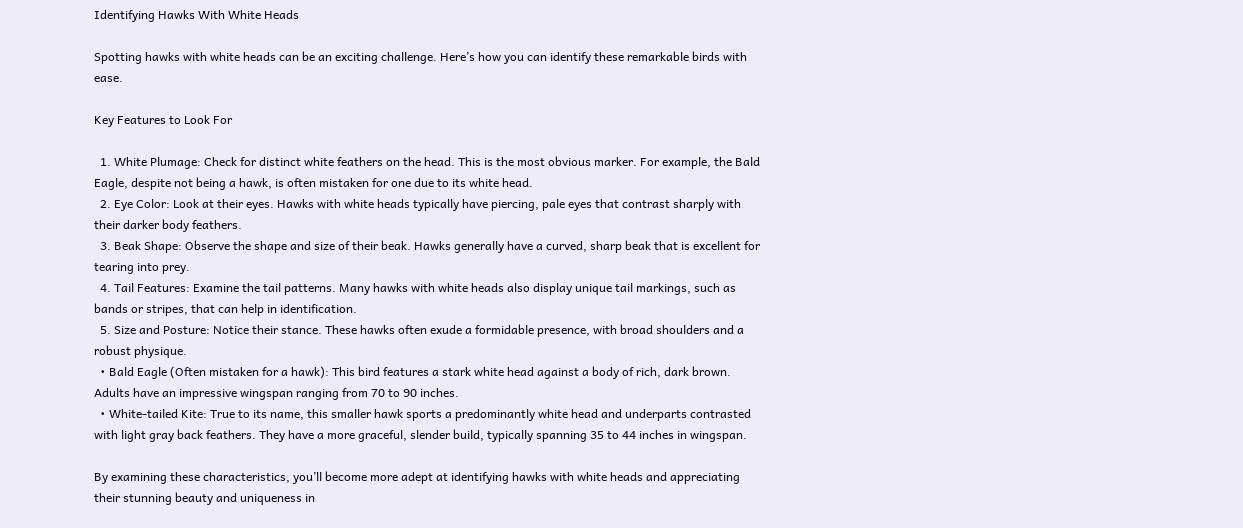Identifying Hawks With White Heads

Spotting hawks with white heads can be an exciting challenge. Here’s how you can identify these remarkable birds with ease.

Key Features to Look For

  1. White Plumage: Check for distinct white feathers on the head. This is the most obvious marker. For example, the Bald Eagle, despite not being a hawk, is often mistaken for one due to its white head.
  2. Eye Color: Look at their eyes. Hawks with white heads typically have piercing, pale eyes that contrast sharply with their darker body feathers.
  3. Beak Shape: Observe the shape and size of their beak. Hawks generally have a curved, sharp beak that is excellent for tearing into prey.
  4. Tail Features: Examine the tail patterns. Many hawks with white heads also display unique tail markings, such as bands or stripes, that can help in identification.
  5. Size and Posture: Notice their stance. These hawks often exude a formidable presence, with broad shoulders and a robust physique.
  • Bald Eagle (Often mistaken for a hawk): This bird features a stark white head against a body of rich, dark brown. Adults have an impressive wingspan ranging from 70 to 90 inches.
  • White-tailed Kite: True to its name, this smaller hawk sports a predominantly white head and underparts contrasted with light gray back feathers. They have a more graceful, slender build, typically spanning 35 to 44 inches in wingspan.

By examining these characteristics, you’ll become more adept at identifying hawks with white heads and appreciating their stunning beauty and uniqueness in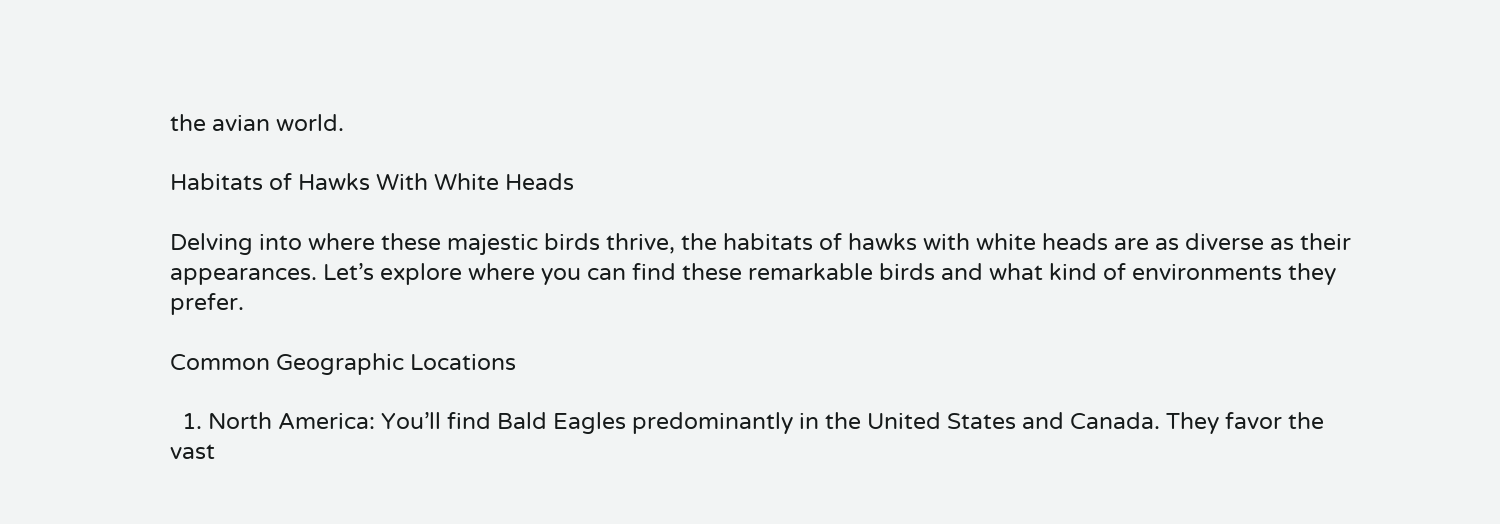the avian world.

Habitats of Hawks With White Heads

Delving into where these majestic birds thrive, the habitats of hawks with white heads are as diverse as their appearances. Let’s explore where you can find these remarkable birds and what kind of environments they prefer.

Common Geographic Locations

  1. North America: You’ll find Bald Eagles predominantly in the United States and Canada. They favor the vast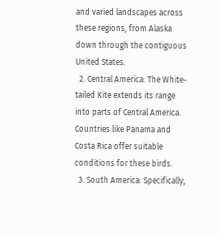and varied landscapes across these regions, from Alaska down through the contiguous United States.
  2. Central America: The White-tailed Kite extends its range into parts of Central America. Countries like Panama and Costa Rica offer suitable conditions for these birds.
  3. South America: Specifically,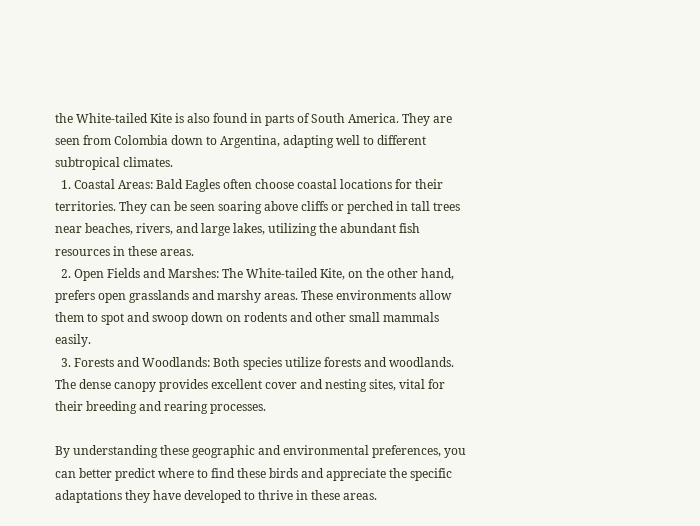the White-tailed Kite is also found in parts of South America. They are seen from Colombia down to Argentina, adapting well to different subtropical climates.
  1. Coastal Areas: Bald Eagles often choose coastal locations for their territories. They can be seen soaring above cliffs or perched in tall trees near beaches, rivers, and large lakes, utilizing the abundant fish resources in these areas.
  2. Open Fields and Marshes: The White-tailed Kite, on the other hand, prefers open grasslands and marshy areas. These environments allow them to spot and swoop down on rodents and other small mammals easily.
  3. Forests and Woodlands: Both species utilize forests and woodlands. The dense canopy provides excellent cover and nesting sites, vital for their breeding and rearing processes.

By understanding these geographic and environmental preferences, you can better predict where to find these birds and appreciate the specific adaptations they have developed to thrive in these areas.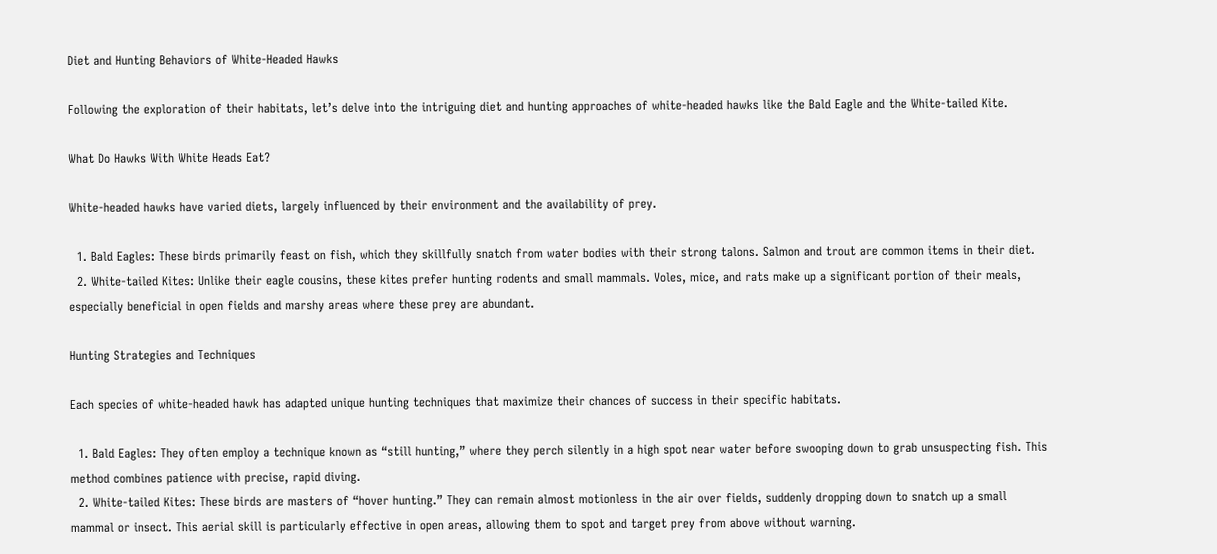Diet and Hunting Behaviors of White-Headed Hawks

Following the exploration of their habitats, let’s delve into the intriguing diet and hunting approaches of white-headed hawks like the Bald Eagle and the White-tailed Kite.

What Do Hawks With White Heads Eat?

White-headed hawks have varied diets, largely influenced by their environment and the availability of prey.

  1. Bald Eagles: These birds primarily feast on fish, which they skillfully snatch from water bodies with their strong talons. Salmon and trout are common items in their diet.
  2. White-tailed Kites: Unlike their eagle cousins, these kites prefer hunting rodents and small mammals. Voles, mice, and rats make up a significant portion of their meals, especially beneficial in open fields and marshy areas where these prey are abundant.

Hunting Strategies and Techniques

Each species of white-headed hawk has adapted unique hunting techniques that maximize their chances of success in their specific habitats.

  1. Bald Eagles: They often employ a technique known as “still hunting,” where they perch silently in a high spot near water before swooping down to grab unsuspecting fish. This method combines patience with precise, rapid diving.
  2. White-tailed Kites: These birds are masters of “hover hunting.” They can remain almost motionless in the air over fields, suddenly dropping down to snatch up a small mammal or insect. This aerial skill is particularly effective in open areas, allowing them to spot and target prey from above without warning.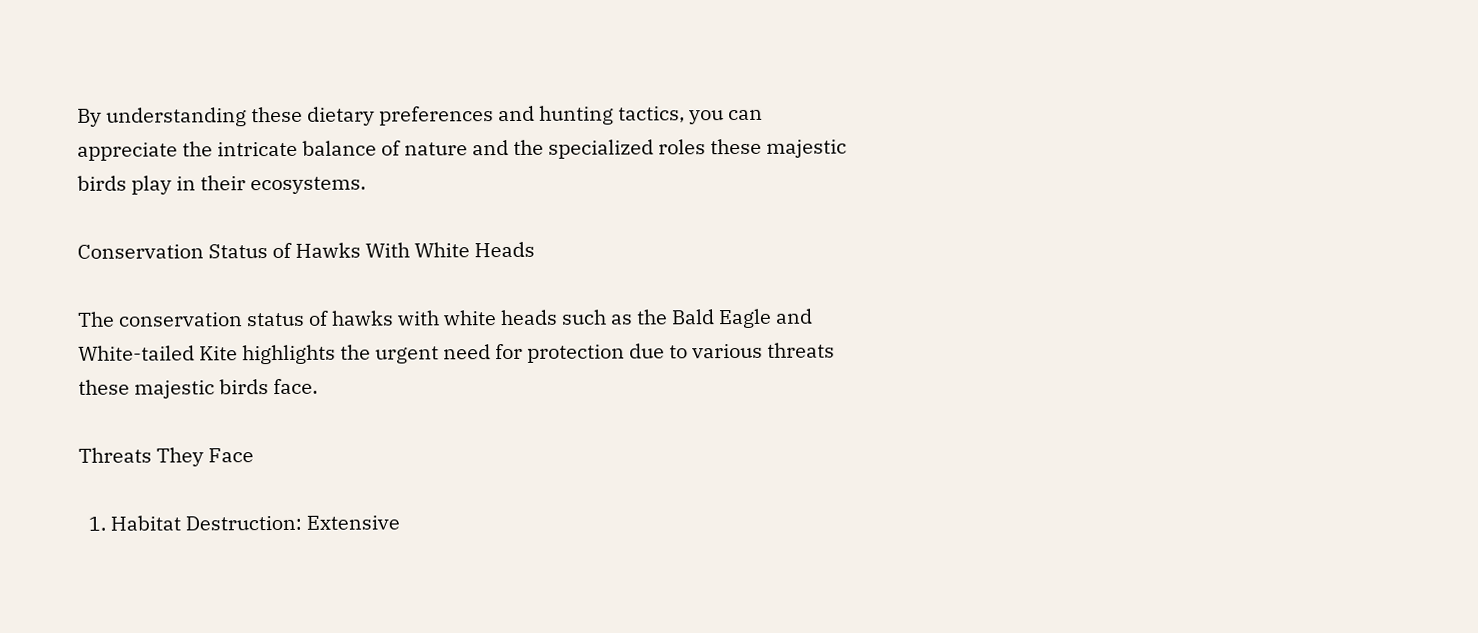By understanding these dietary preferences and hunting tactics, you can appreciate the intricate balance of nature and the specialized roles these majestic birds play in their ecosystems.

Conservation Status of Hawks With White Heads

The conservation status of hawks with white heads such as the Bald Eagle and White-tailed Kite highlights the urgent need for protection due to various threats these majestic birds face.

Threats They Face

  1. Habitat Destruction: Extensive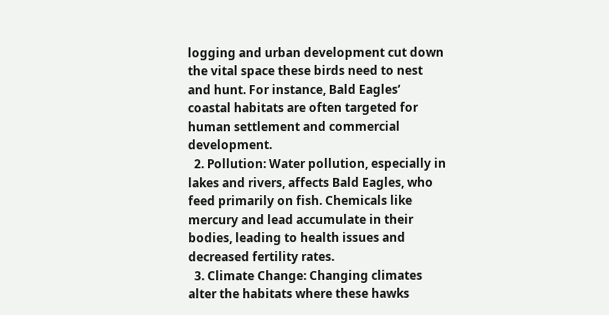logging and urban development cut down the vital space these birds need to nest and hunt. For instance, Bald Eagles’ coastal habitats are often targeted for human settlement and commercial development.
  2. Pollution: Water pollution, especially in lakes and rivers, affects Bald Eagles, who feed primarily on fish. Chemicals like mercury and lead accumulate in their bodies, leading to health issues and decreased fertility rates.
  3. Climate Change: Changing climates alter the habitats where these hawks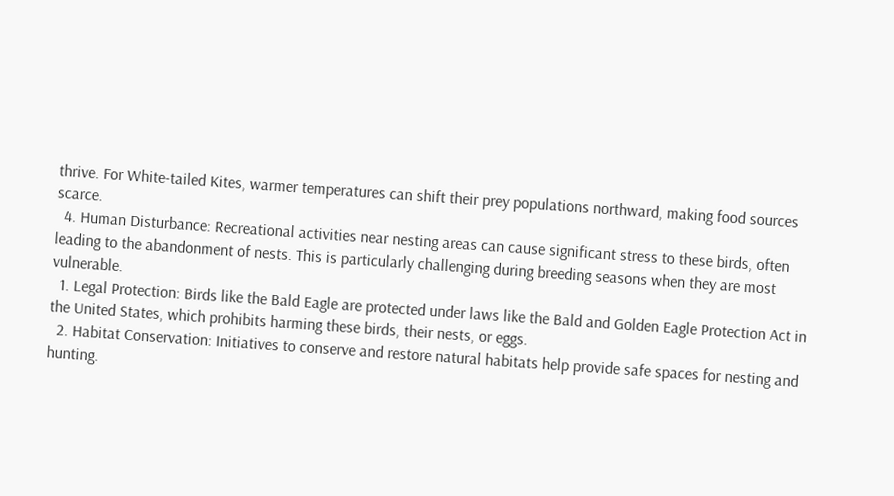thrive. For White-tailed Kites, warmer temperatures can shift their prey populations northward, making food sources scarce.
  4. Human Disturbance: Recreational activities near nesting areas can cause significant stress to these birds, often leading to the abandonment of nests. This is particularly challenging during breeding seasons when they are most vulnerable.
  1. Legal Protection: Birds like the Bald Eagle are protected under laws like the Bald and Golden Eagle Protection Act in the United States, which prohibits harming these birds, their nests, or eggs.
  2. Habitat Conservation: Initiatives to conserve and restore natural habitats help provide safe spaces for nesting and hunting.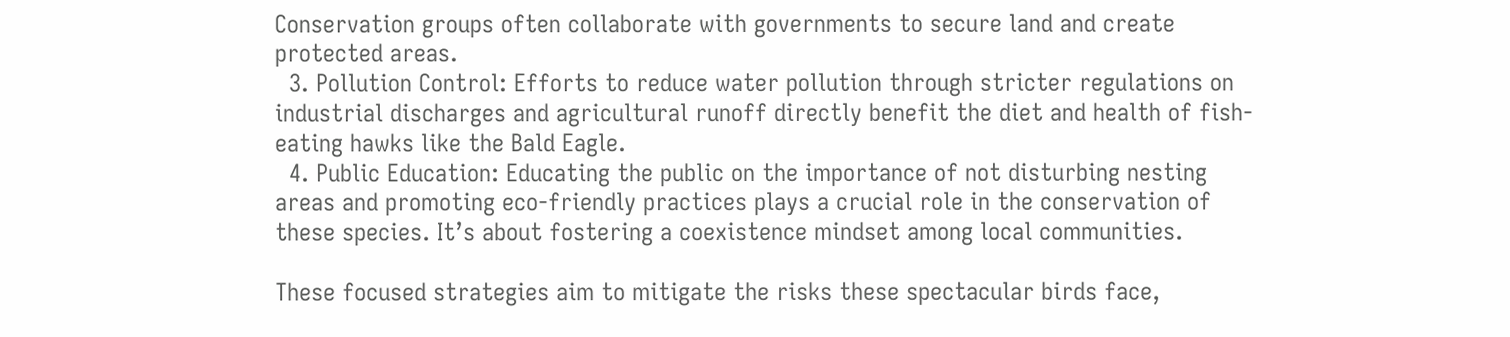Conservation groups often collaborate with governments to secure land and create protected areas.
  3. Pollution Control: Efforts to reduce water pollution through stricter regulations on industrial discharges and agricultural runoff directly benefit the diet and health of fish-eating hawks like the Bald Eagle.
  4. Public Education: Educating the public on the importance of not disturbing nesting areas and promoting eco-friendly practices plays a crucial role in the conservation of these species. It’s about fostering a coexistence mindset among local communities.

These focused strategies aim to mitigate the risks these spectacular birds face,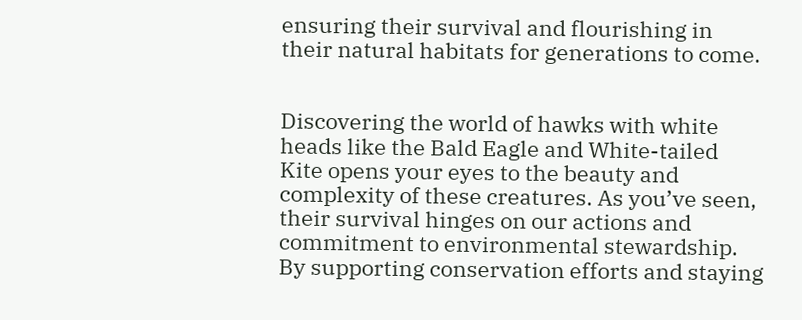ensuring their survival and flourishing in their natural habitats for generations to come.


Discovering the world of hawks with white heads like the Bald Eagle and White-tailed Kite opens your eyes to the beauty and complexity of these creatures. As you’ve seen, their survival hinges on our actions and commitment to environmental stewardship. By supporting conservation efforts and staying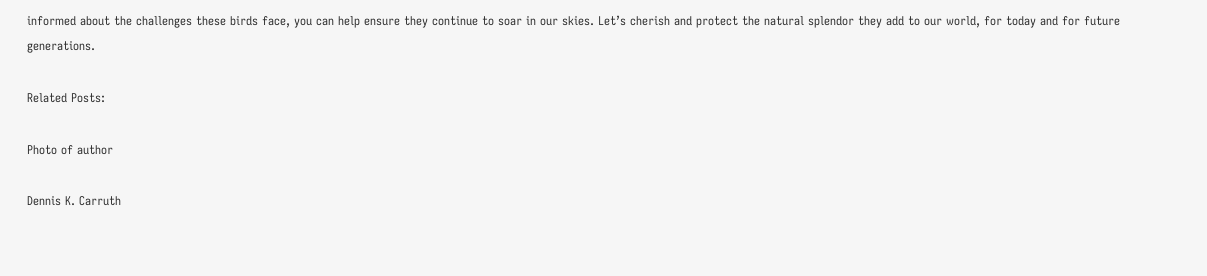informed about the challenges these birds face, you can help ensure they continue to soar in our skies. Let’s cherish and protect the natural splendor they add to our world, for today and for future generations.

Related Posts:

Photo of author

Dennis K. Carruth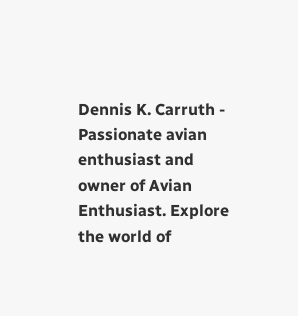Dennis K. Carruth - Passionate avian enthusiast and owner of Avian Enthusiast. Explore the world of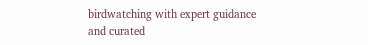birdwatching with expert guidance and curated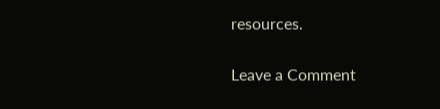resources.

Leave a Comment